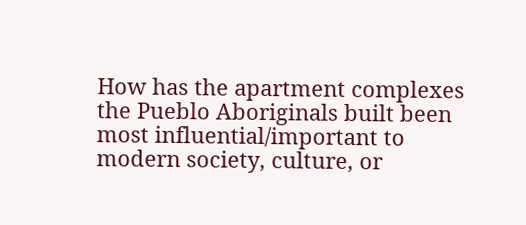How has the apartment complexes the Pueblo Aboriginals built been most influential/important to modern society, culture, or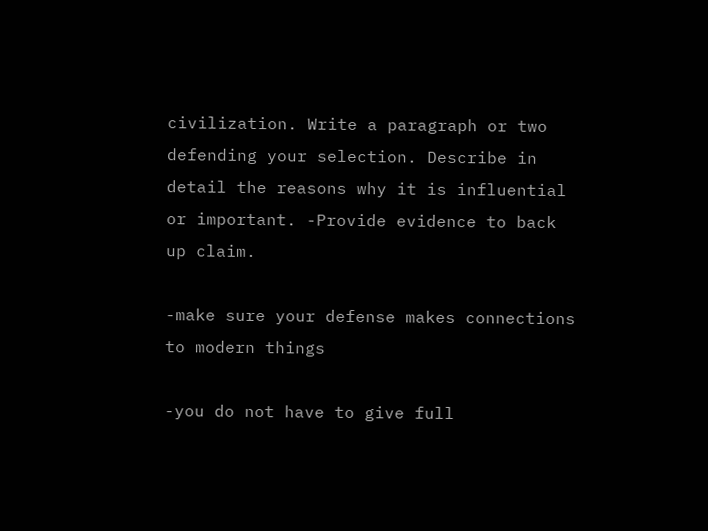civilization. Write a paragraph or two defending your selection. Describe in detail the reasons why it is influential or important. -Provide evidence to back up claim.

-make sure your defense makes connections to modern things

-you do not have to give full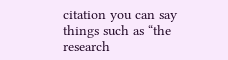citation you can say things such as “the research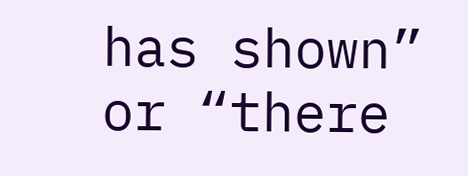has shown” or “there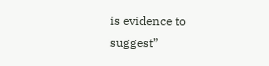is evidence to suggest”